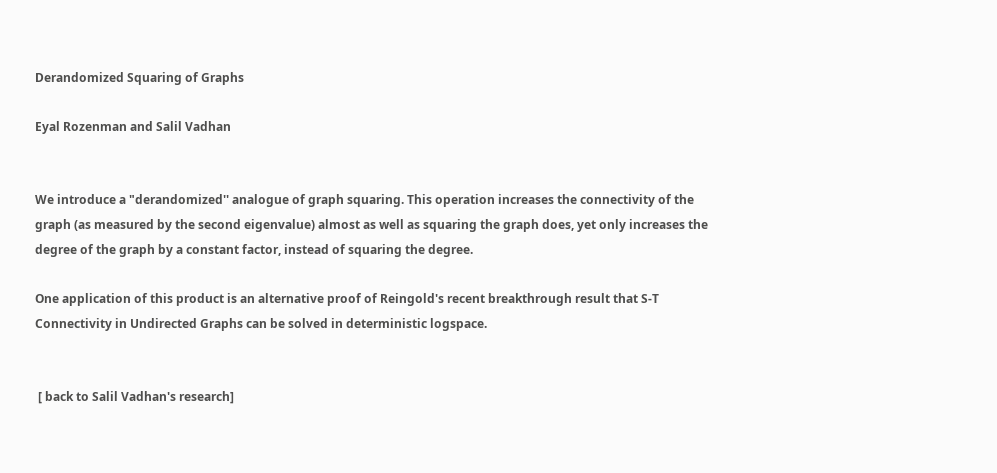Derandomized Squaring of Graphs

Eyal Rozenman and Salil Vadhan


We introduce a "derandomized'' analogue of graph squaring. This operation increases the connectivity of the graph (as measured by the second eigenvalue) almost as well as squaring the graph does, yet only increases the degree of the graph by a constant factor, instead of squaring the degree.

One application of this product is an alternative proof of Reingold's recent breakthrough result that S-T Connectivity in Undirected Graphs can be solved in deterministic logspace.


 [ back to Salil Vadhan's research]